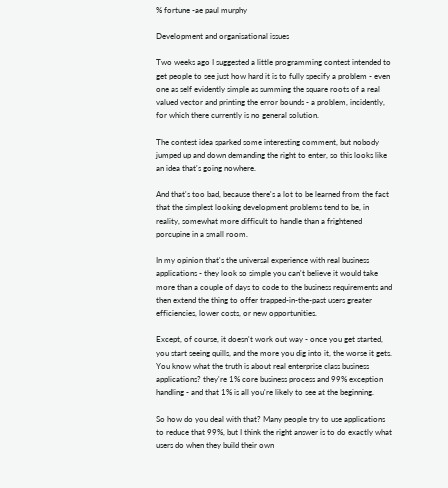% fortune -ae paul murphy

Development and organisational issues

Two weeks ago I suggested a little programming contest intended to get people to see just how hard it is to fully specify a problem - even one as self evidently simple as summing the square roots of a real valued vector and printing the error bounds - a problem, incidently, for which there currently is no general solution.

The contest idea sparked some interesting comment, but nobody jumped up and down demanding the right to enter, so this looks like an idea that's going nowhere.

And that's too bad, because there's a lot to be learned from the fact that the simplest looking development problems tend to be, in reality, somewhat more difficult to handle than a frightened porcupine in a small room.

In my opinion that's the universal experience with real business applications - they look so simple you can't believe it would take more than a couple of days to code to the business requirements and then extend the thing to offer trapped-in-the-past users greater efficiencies, lower costs, or new opportunities.

Except, of course, it doesn't work out way - once you get started, you start seeing quills, and the more you dig into it, the worse it gets. You know what the truth is about real enterprise class business applications? they're 1% core business process and 99% exception handling - and that 1% is all you're likely to see at the beginning.

So how do you deal with that? Many people try to use applications to reduce that 99%, but I think the right answer is to do exactly what users do when they build their own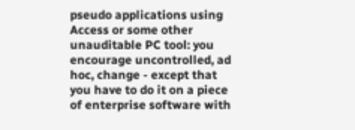pseudo applications using Access or some other unauditable PC tool: you encourage uncontrolled, ad hoc, change - except that you have to do it on a piece of enterprise software with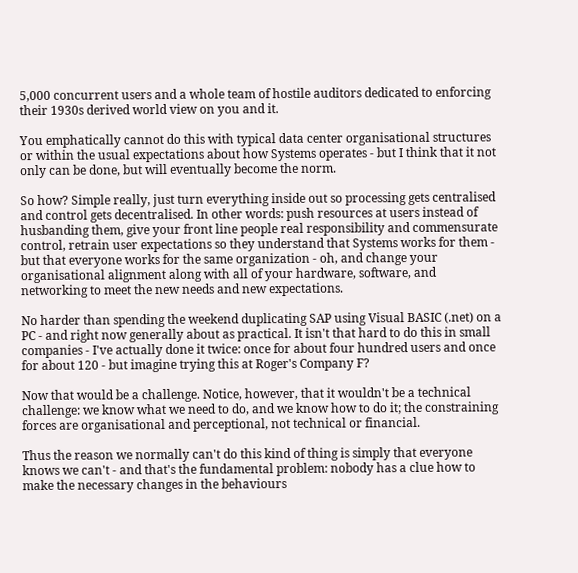5,000 concurrent users and a whole team of hostile auditors dedicated to enforcing their 1930s derived world view on you and it.

You emphatically cannot do this with typical data center organisational structures or within the usual expectations about how Systems operates - but I think that it not only can be done, but will eventually become the norm.

So how? Simple really, just turn everything inside out so processing gets centralised and control gets decentralised. In other words: push resources at users instead of husbanding them, give your front line people real responsibility and commensurate control, retrain user expectations so they understand that Systems works for them - but that everyone works for the same organization - oh, and change your organisational alignment along with all of your hardware, software, and networking to meet the new needs and new expectations.

No harder than spending the weekend duplicating SAP using Visual BASIC (.net) on a PC - and right now generally about as practical. It isn't that hard to do this in small companies - I've actually done it twice: once for about four hundred users and once for about 120 - but imagine trying this at Roger's Company F?

Now that would be a challenge. Notice, however, that it wouldn't be a technical challenge: we know what we need to do, and we know how to do it; the constraining forces are organisational and perceptional, not technical or financial.

Thus the reason we normally can't do this kind of thing is simply that everyone knows we can't - and that's the fundamental problem: nobody has a clue how to make the necessary changes in the behaviours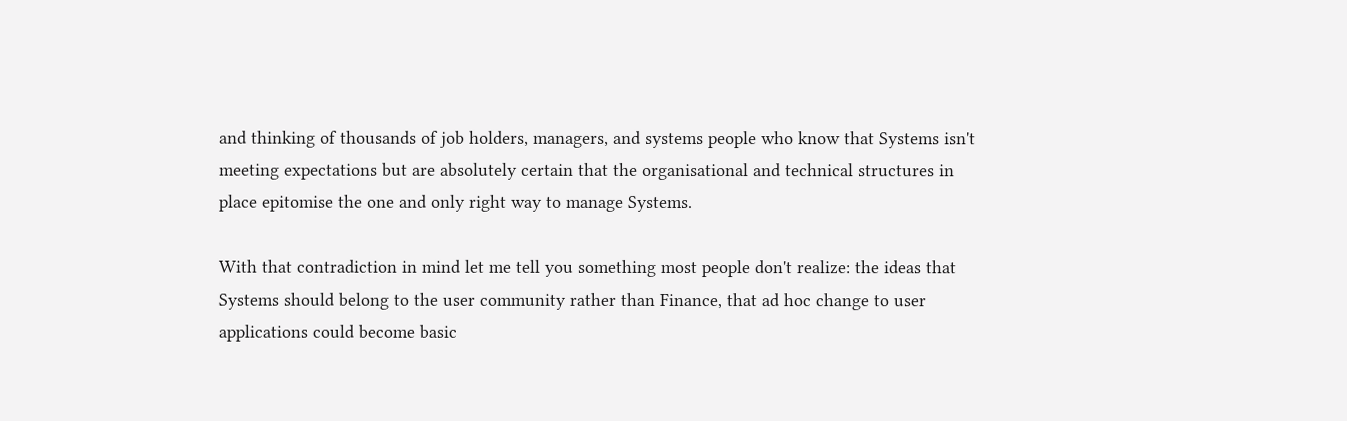and thinking of thousands of job holders, managers, and systems people who know that Systems isn't meeting expectations but are absolutely certain that the organisational and technical structures in place epitomise the one and only right way to manage Systems.

With that contradiction in mind let me tell you something most people don't realize: the ideas that Systems should belong to the user community rather than Finance, that ad hoc change to user applications could become basic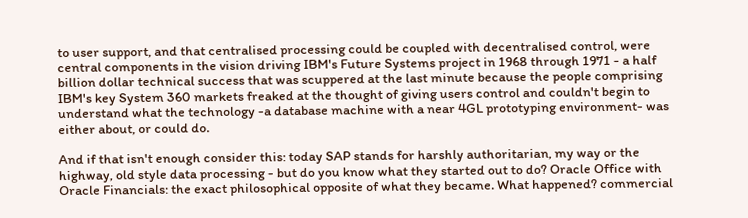to user support, and that centralised processing could be coupled with decentralised control, were central components in the vision driving IBM's Future Systems project in 1968 through 1971 - a half billion dollar technical success that was scuppered at the last minute because the people comprising IBM's key System 360 markets freaked at the thought of giving users control and couldn't begin to understand what the technology -a database machine with a near 4GL prototyping environment- was either about, or could do.

And if that isn't enough consider this: today SAP stands for harshly authoritarian, my way or the highway, old style data processing - but do you know what they started out to do? Oracle Office with Oracle Financials: the exact philosophical opposite of what they became. What happened? commercial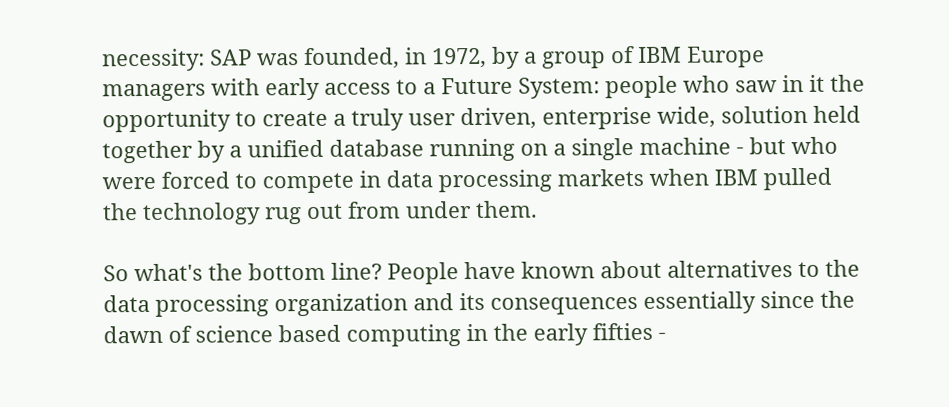necessity: SAP was founded, in 1972, by a group of IBM Europe managers with early access to a Future System: people who saw in it the opportunity to create a truly user driven, enterprise wide, solution held together by a unified database running on a single machine - but who were forced to compete in data processing markets when IBM pulled the technology rug out from under them.

So what's the bottom line? People have known about alternatives to the data processing organization and its consequences essentially since the dawn of science based computing in the early fifties -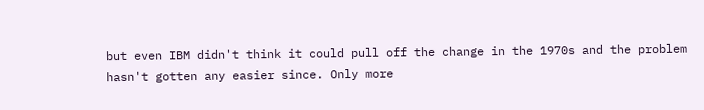but even IBM didn't think it could pull off the change in the 1970s and the problem hasn't gotten any easier since. Only more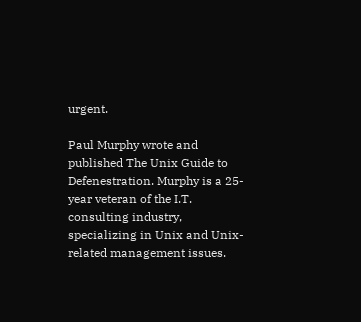urgent.

Paul Murphy wrote and published The Unix Guide to Defenestration. Murphy is a 25-year veteran of the I.T. consulting industry, specializing in Unix and Unix-related management issues.